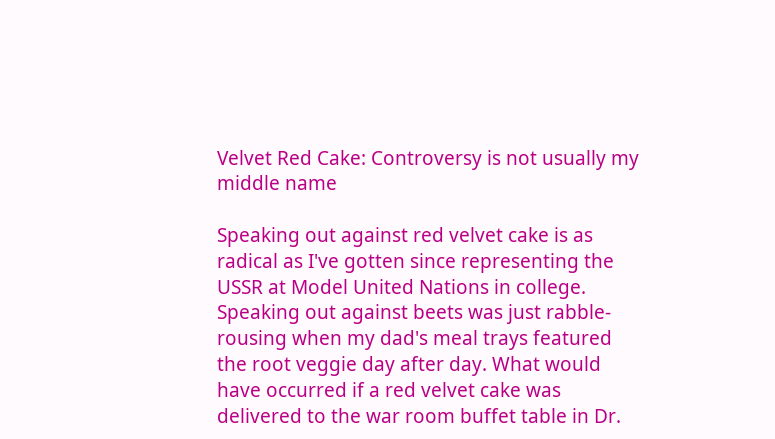Velvet Red Cake: Controversy is not usually my middle name

Speaking out against red velvet cake is as radical as I've gotten since representing the USSR at Model United Nations in college. Speaking out against beets was just rabble-rousing when my dad's meal trays featured the root veggie day after day. What would have occurred if a red velvet cake was delivered to the war room buffet table in Dr.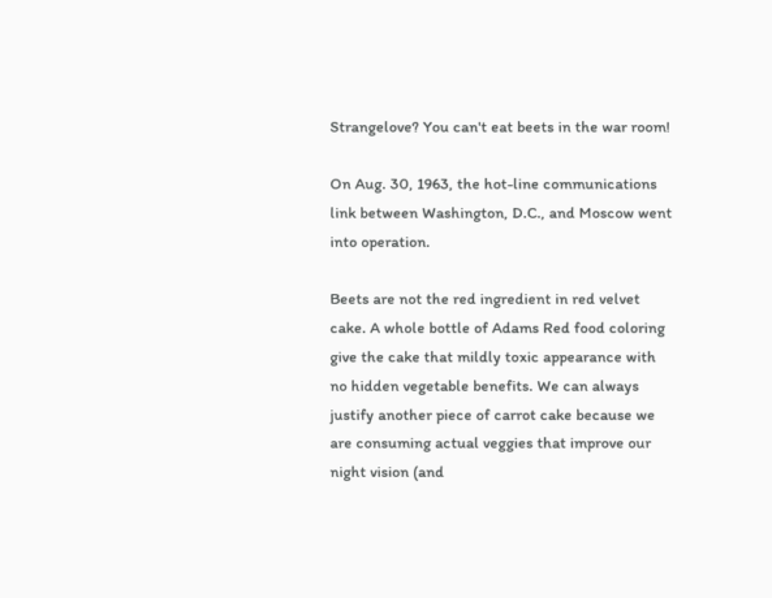Strangelove? You can't eat beets in the war room!

On Aug. 30, 1963, the hot-line communications link between Washington, D.C., and Moscow went into operation.

Beets are not the red ingredient in red velvet cake. A whole bottle of Adams Red food coloring give the cake that mildly toxic appearance with no hidden vegetable benefits. We can always justify another piece of carrot cake because we are consuming actual veggies that improve our night vision (and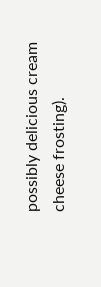possibly delicious cream cheese frosting).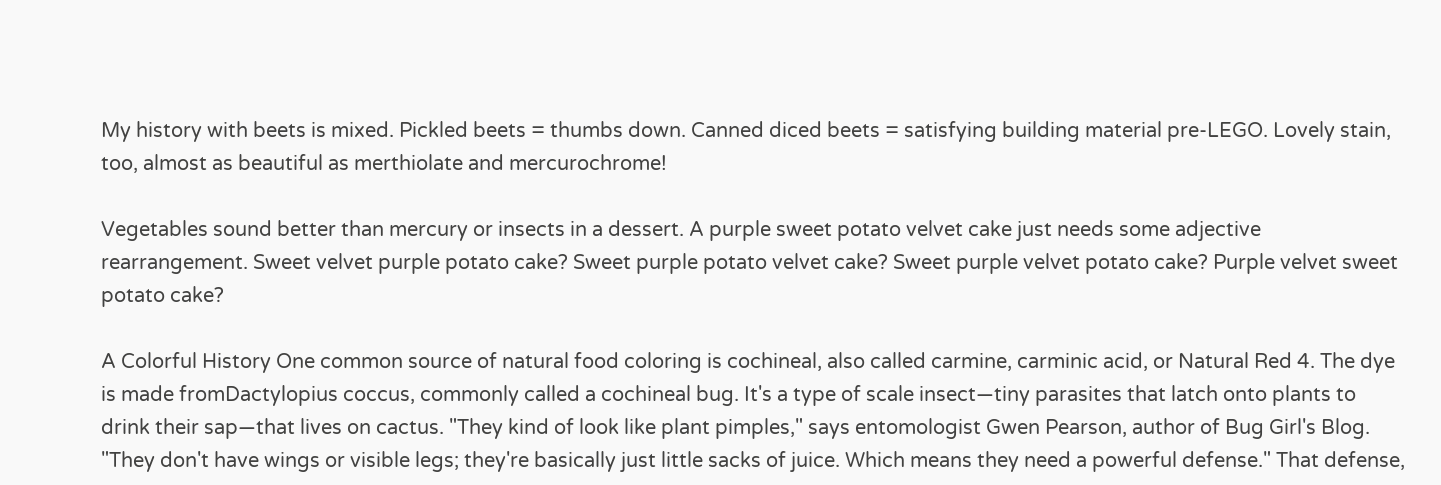My history with beets is mixed. Pickled beets = thumbs down. Canned diced beets = satisfying building material pre-LEGO. Lovely stain, too, almost as beautiful as merthiolate and mercurochrome!

Vegetables sound better than mercury or insects in a dessert. A purple sweet potato velvet cake just needs some adjective rearrangement. Sweet velvet purple potato cake? Sweet purple potato velvet cake? Sweet purple velvet potato cake? Purple velvet sweet potato cake?

A Colorful History One common source of natural food coloring is cochineal, also called carmine, carminic acid, or Natural Red 4. The dye is made fromDactylopius coccus, commonly called a cochineal bug. It's a type of scale insect—tiny parasites that latch onto plants to drink their sap—that lives on cactus. "They kind of look like plant pimples," says entomologist Gwen Pearson, author of Bug Girl's Blog. "They don't have wings or visible legs; they're basically just little sacks of juice. Which means they need a powerful defense." That defense,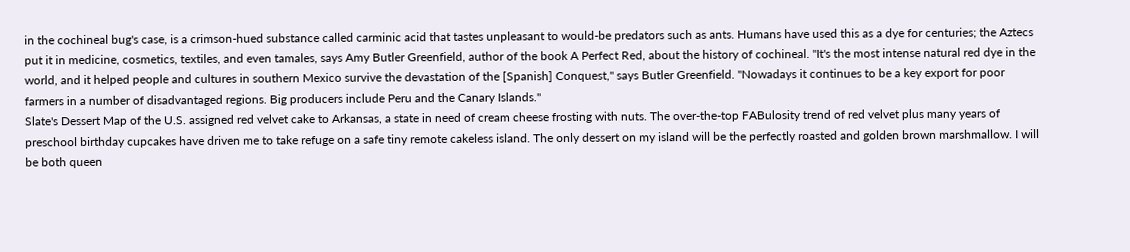in the cochineal bug's case, is a crimson-hued substance called carminic acid that tastes unpleasant to would-be predators such as ants. Humans have used this as a dye for centuries; the Aztecs put it in medicine, cosmetics, textiles, and even tamales, says Amy Butler Greenfield, author of the book A Perfect Red, about the history of cochineal. "It's the most intense natural red dye in the world, and it helped people and cultures in southern Mexico survive the devastation of the [Spanish] Conquest," says Butler Greenfield. "Nowadays it continues to be a key export for poor farmers in a number of disadvantaged regions. Big producers include Peru and the Canary Islands."
Slate's Dessert Map of the U.S. assigned red velvet cake to Arkansas, a state in need of cream cheese frosting with nuts. The over-the-top FABulosity trend of red velvet plus many years of preschool birthday cupcakes have driven me to take refuge on a safe tiny remote cakeless island. The only dessert on my island will be the perfectly roasted and golden brown marshmallow. I will be both queen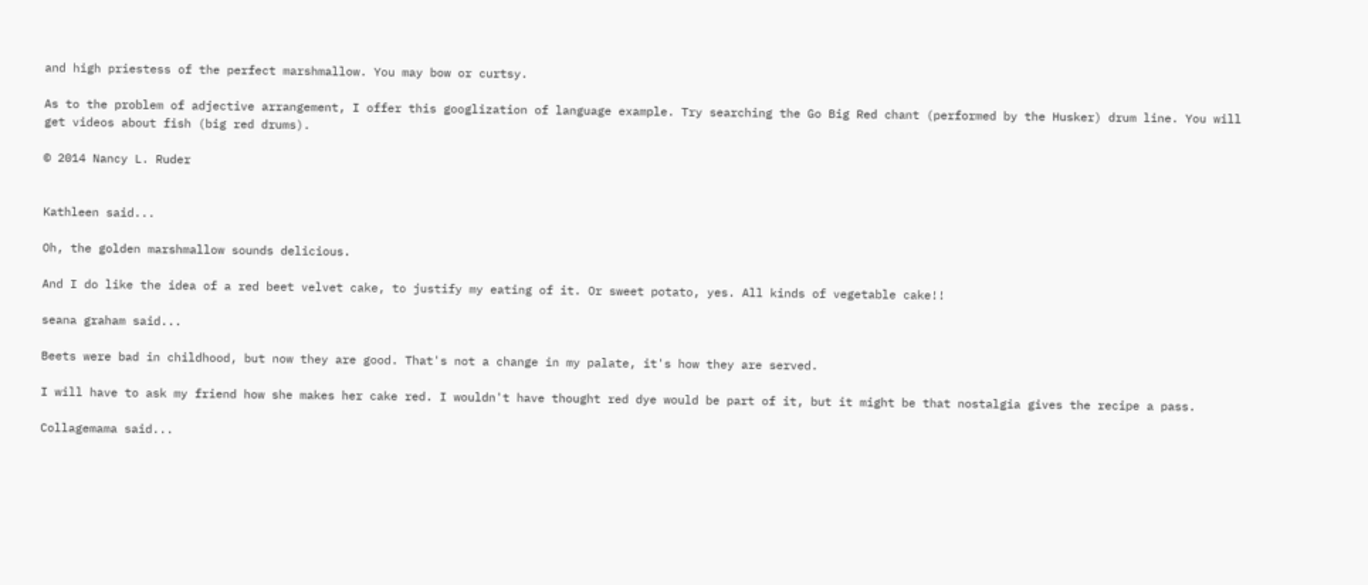and high priestess of the perfect marshmallow. You may bow or curtsy.

As to the problem of adjective arrangement, I offer this googlization of language example. Try searching the Go Big Red chant (performed by the Husker) drum line. You will get videos about fish (big red drums).

© 2014 Nancy L. Ruder


Kathleen said...

Oh, the golden marshmallow sounds delicious.

And I do like the idea of a red beet velvet cake, to justify my eating of it. Or sweet potato, yes. All kinds of vegetable cake!!

seana graham said...

Beets were bad in childhood, but now they are good. That's not a change in my palate, it's how they are served.

I will have to ask my friend how she makes her cake red. I wouldn't have thought red dye would be part of it, but it might be that nostalgia gives the recipe a pass.

Collagemama said...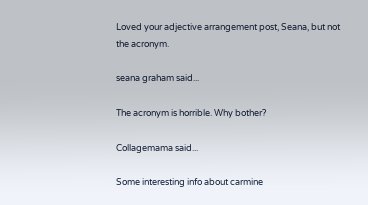Loved your adjective arrangement post, Seana, but not the acronym.

seana graham said...

The acronym is horrible. Why bother?

Collagemama said...

Some interesting info about carmine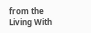from the Living With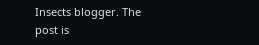Insects blogger. The post is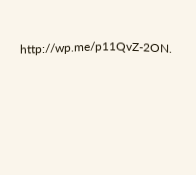http://wp.me/p11QvZ-2ON.